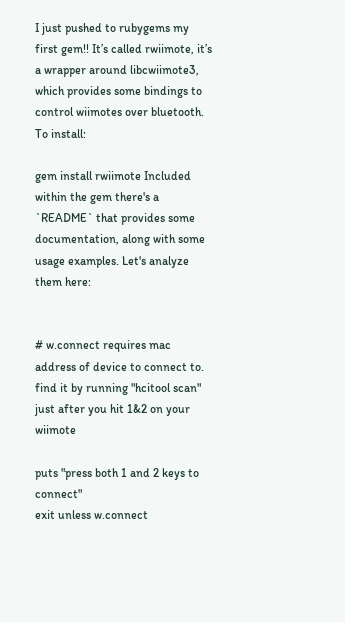I just pushed to rubygems my first gem!! It’s called rwiimote, it’s a wrapper around libcwiimote3, which provides some bindings to control wiimotes over bluetooth. To install:

gem install rwiimote Included within the gem there's a `README` that provides some documentation, along with some usage examples. Let's analyze them here:


# w.connect requires mac address of device to connect to. find it by running "hcitool scan" just after you hit 1&2 on your wiimote

puts "press both 1 and 2 keys to connect"
exit unless w.connect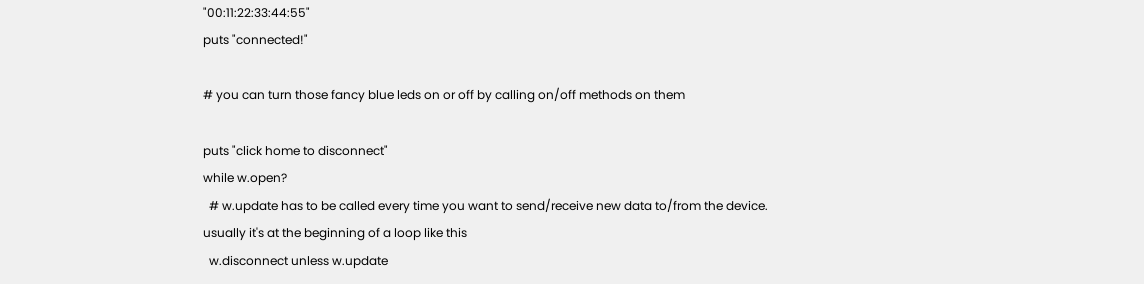"00:11:22:33:44:55"
puts "connected!"

# you can turn those fancy blue leds on or off by calling on/off methods on them

puts "click home to disconnect"
while w.open?
  # w.update has to be called every time you want to send/receive new data to/from the device. usually it's at the beginning of a loop like this
  w.disconnect unless w.update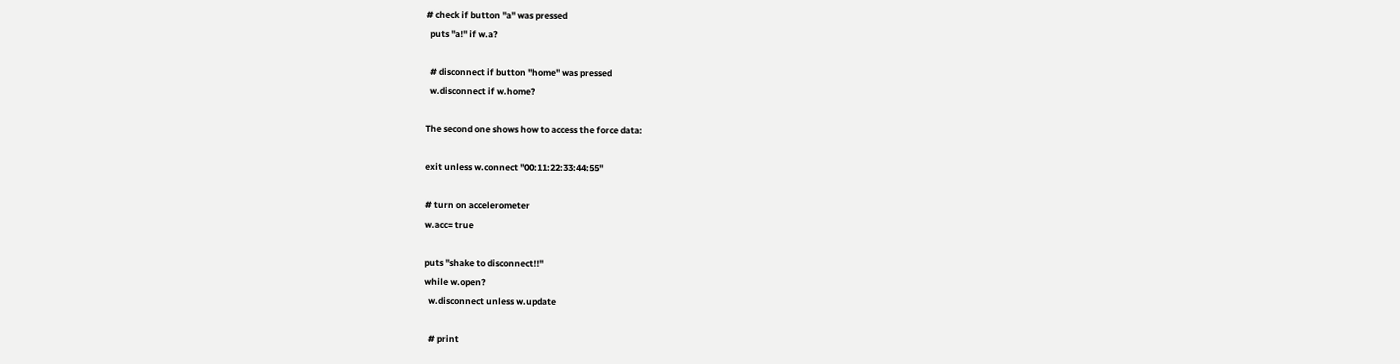# check if button "a" was pressed
  puts "a!" if w.a?

  # disconnect if button "home" was pressed
  w.disconnect if w.home?

The second one shows how to access the force data:

exit unless w.connect "00:11:22:33:44:55"

# turn on accelerometer
w.acc= true

puts "shake to disconnect!!"
while w.open?
  w.disconnect unless w.update

  # print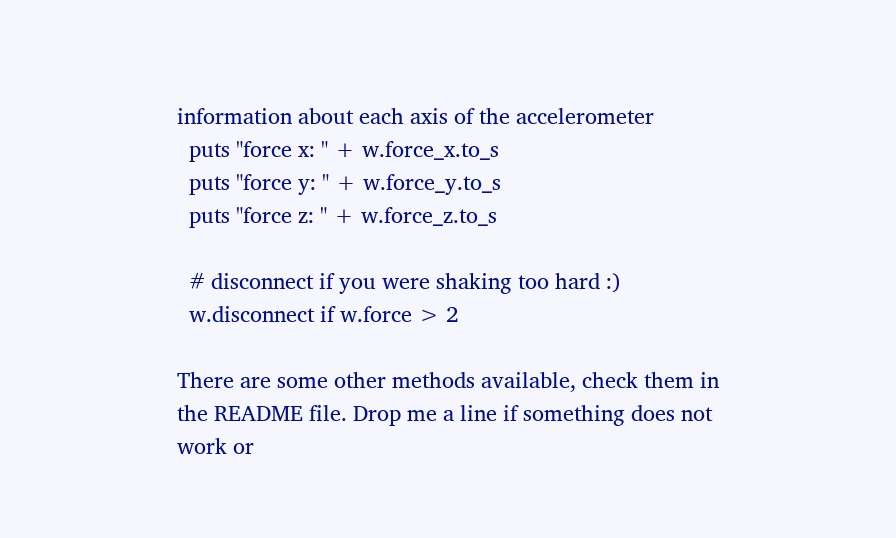information about each axis of the accelerometer
  puts "force x: " + w.force_x.to_s
  puts "force y: " + w.force_y.to_s
  puts "force z: " + w.force_z.to_s

  # disconnect if you were shaking too hard :)
  w.disconnect if w.force > 2

There are some other methods available, check them in the README file. Drop me a line if something does not work or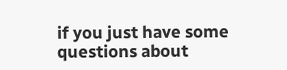if you just have some questions about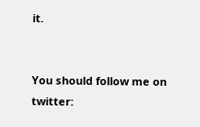it.


You should follow me on twitter: